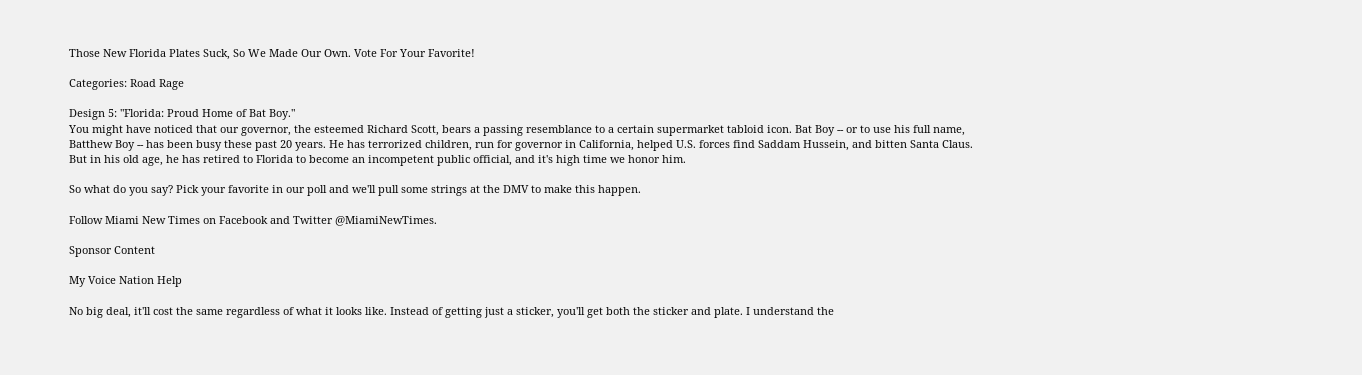Those New Florida Plates Suck, So We Made Our Own. Vote For Your Favorite!

Categories: Road Rage

Design 5: "Florida: Proud Home of Bat Boy."
You might have noticed that our governor, the esteemed Richard Scott, bears a passing resemblance to a certain supermarket tabloid icon. Bat Boy -- or to use his full name, Batthew Boy -- has been busy these past 20 years. He has terrorized children, run for governor in California, helped U.S. forces find Saddam Hussein, and bitten Santa Claus. But in his old age, he has retired to Florida to become an incompetent public official, and it's high time we honor him.

So what do you say? Pick your favorite in our poll and we'll pull some strings at the DMV to make this happen.

Follow Miami New Times on Facebook and Twitter @MiamiNewTimes.

Sponsor Content

My Voice Nation Help

No big deal, it'll cost the same regardless of what it looks like. Instead of getting just a sticker, you'll get both the sticker and plate. I understand the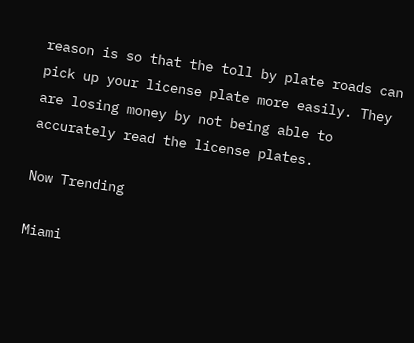reason is so that the toll by plate roads can pick up your license plate more easily. They are losing money by not being able to accurately read the license plates.

Now Trending

Miami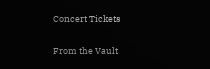Concert Tickets

From the Vault